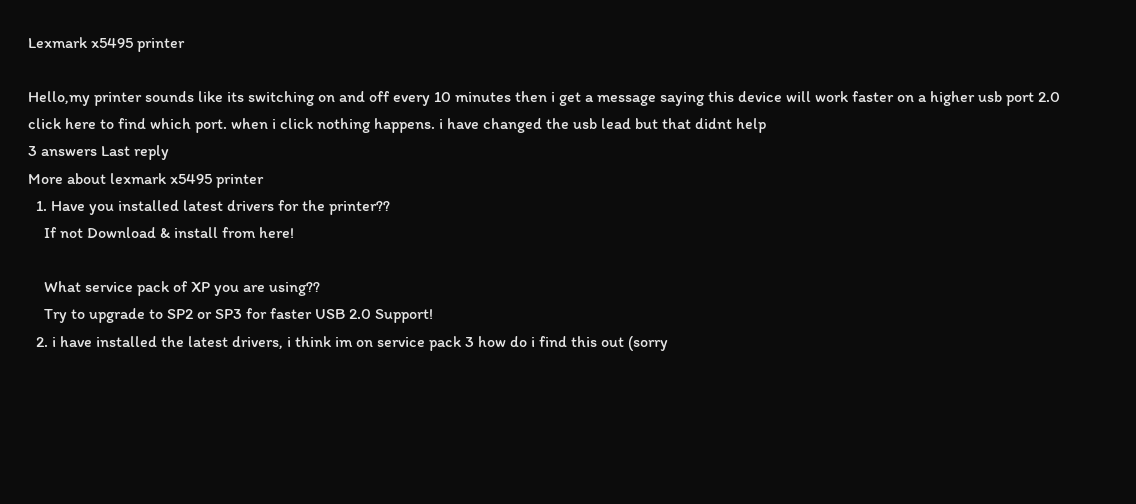Lexmark x5495 printer

Hello,my printer sounds like its switching on and off every 10 minutes then i get a message saying this device will work faster on a higher usb port 2.0 click here to find which port. when i click nothing happens. i have changed the usb lead but that didnt help
3 answers Last reply
More about lexmark x5495 printer
  1. Have you installed latest drivers for the printer??
    If not Download & install from here!

    What service pack of XP you are using??
    Try to upgrade to SP2 or SP3 for faster USB 2.0 Support!
  2. i have installed the latest drivers, i think im on service pack 3 how do i find this out (sorry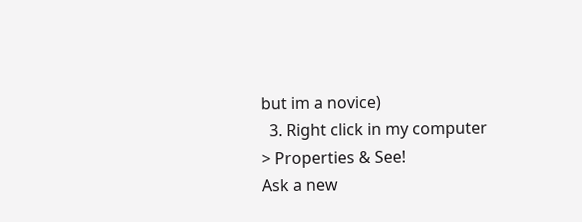but im a novice)
  3. Right click in my computer > Properties & See!
Ask a new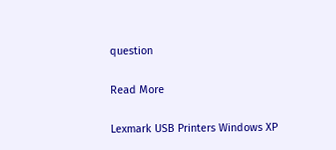question

Read More

Lexmark USB Printers Windows XP